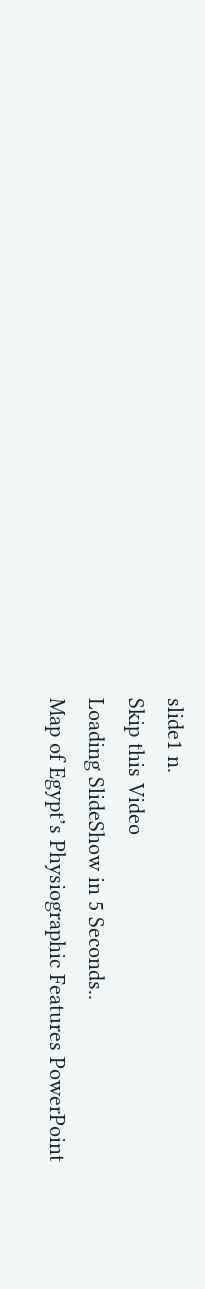slide1 n.
Skip this Video
Loading SlideShow in 5 Seconds..
Map of Egypt’s Physiographic Features PowerPoint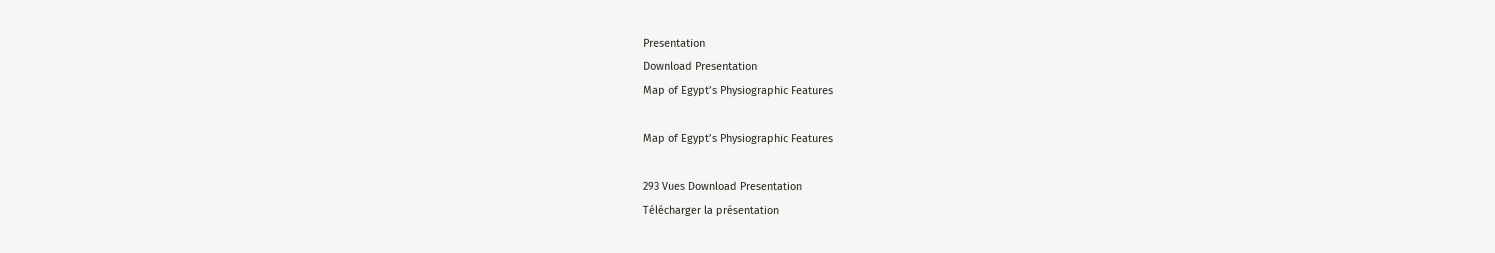Presentation
Download Presentation
Map of Egypt’s Physiographic Features

Map of Egypt’s Physiographic Features

293 Vues Download Presentation
Télécharger la présentation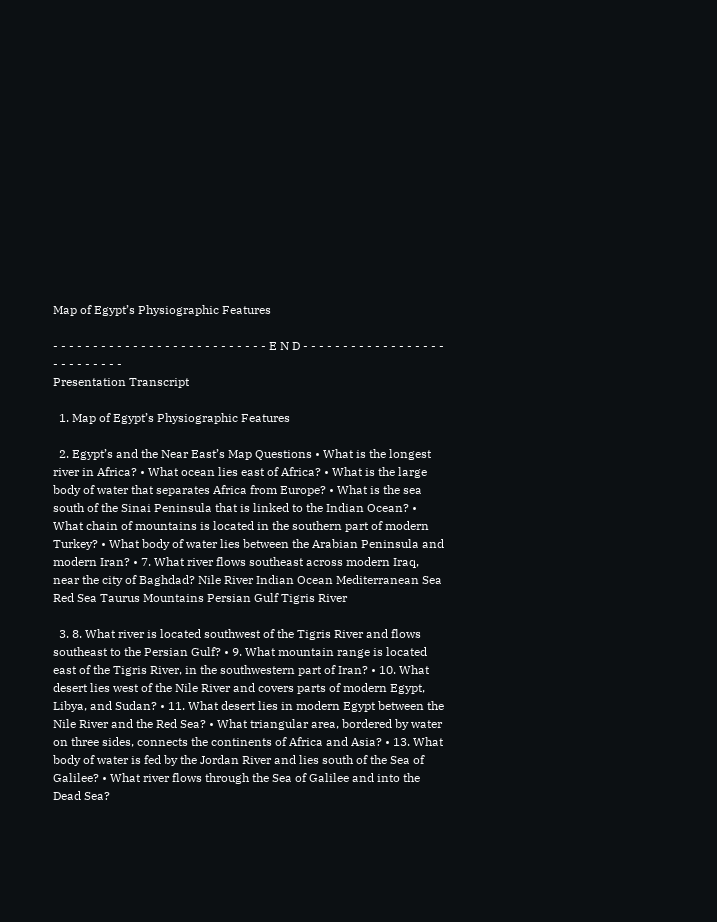Map of Egypt’s Physiographic Features

- - - - - - - - - - - - - - - - - - - - - - - - - - - E N D - - - - - - - - - - - - - - - - - - - - - - - - - - -
Presentation Transcript

  1. Map of Egypt’s Physiographic Features

  2. Egypt’s and the Near East’s Map Questions • What is the longest river in Africa? • What ocean lies east of Africa? • What is the large body of water that separates Africa from Europe? • What is the sea south of the Sinai Peninsula that is linked to the Indian Ocean? • What chain of mountains is located in the southern part of modern Turkey? • What body of water lies between the Arabian Peninsula and modern Iran? • 7. What river flows southeast across modern Iraq, near the city of Baghdad? Nile River Indian Ocean Mediterranean Sea Red Sea Taurus Mountains Persian Gulf Tigris River

  3. 8. What river is located southwest of the Tigris River and flows southeast to the Persian Gulf? • 9. What mountain range is located east of the Tigris River, in the southwestern part of Iran? • 10. What desert lies west of the Nile River and covers parts of modern Egypt, Libya, and Sudan? • 11. What desert lies in modern Egypt between the Nile River and the Red Sea? • What triangular area, bordered by water on three sides, connects the continents of Africa and Asia? • 13. What body of water is fed by the Jordan River and lies south of the Sea of Galilee? • What river flows through the Sea of Galilee and into the Dead Sea?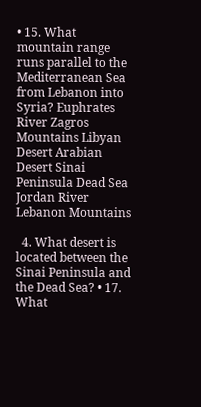• 15. What mountain range runs parallel to the Mediterranean Sea from Lebanon into Syria? Euphrates River Zagros Mountains Libyan Desert Arabian Desert Sinai Peninsula Dead Sea Jordan River Lebanon Mountains

  4. What desert is located between the Sinai Peninsula and the Dead Sea? • 17. What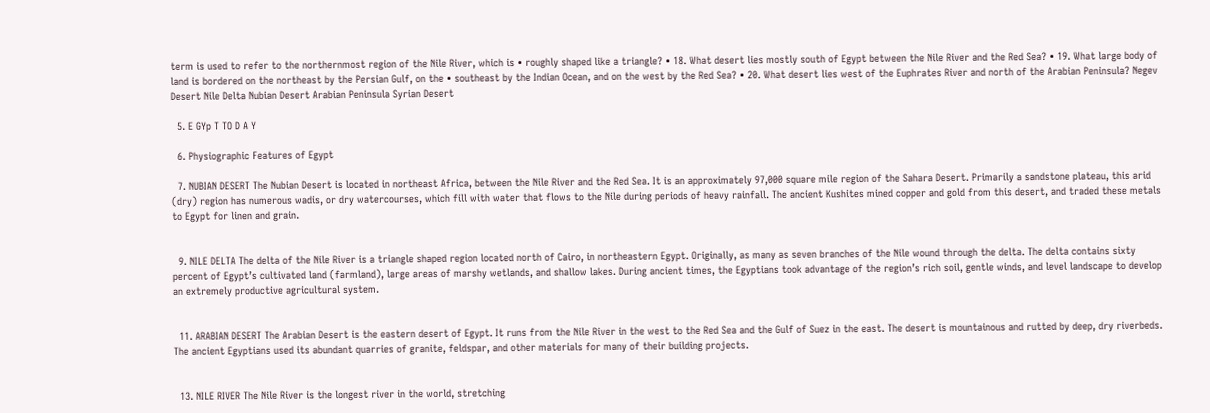term is used to refer to the northernmost region of the Nile River, which is • roughly shaped like a triangle? • 18. What desert lies mostly south of Egypt between the Nile River and the Red Sea? • 19. What large body of land is bordered on the northeast by the Persian Gulf, on the • southeast by the Indian Ocean, and on the west by the Red Sea? • 20. What desert lies west of the Euphrates River and north of the Arabian Peninsula? Negev Desert Nile Delta Nubian Desert Arabian Peninsula Syrian Desert

  5. E GYp T TO D A Y

  6. Physiographic Features of Egypt

  7. NUBIAN DESERT The Nubian Desert is located in northeast Africa, between the Nile River and the Red Sea. It is an approximately 97,000 square mile region of the Sahara Desert. Primarily a sandstone plateau, this arid (dry) region has numerous wadis, or dry watercourses, which fill with water that flows to the Nile during periods of heavy rainfall. The ancient Kushites mined copper and gold from this desert, and traded these metals to Egypt for linen and grain.


  9. NILE DELTA The delta of the Nile River is a triangle shaped region located north of Cairo, in northeastern Egypt. Originally, as many as seven branches of the Nile wound through the delta. The delta contains sixty percent of Egypt’s cultivated land (farmland), large areas of marshy wetlands, and shallow lakes. During ancient times, the Egyptians took advantage of the region’s rich soil, gentle winds, and level landscape to develop an extremely productive agricultural system.


  11. ARABIAN DESERT The Arabian Desert is the eastern desert of Egypt. It runs from the Nile River in the west to the Red Sea and the Gulf of Suez in the east. The desert is mountainous and rutted by deep, dry riverbeds. The ancient Egyptians used its abundant quarries of granite, feldspar, and other materials for many of their building projects.


  13. NILE RIVER The Nile River is the longest river in the world, stretching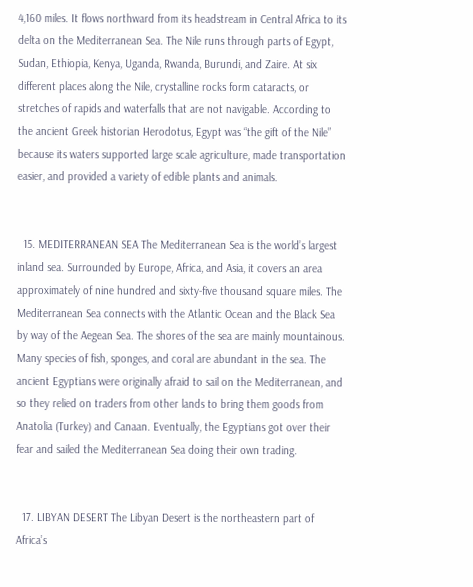4,160 miles. It flows northward from its headstream in Central Africa to its delta on the Mediterranean Sea. The Nile runs through parts of Egypt, Sudan, Ethiopia, Kenya, Uganda, Rwanda, Burundi, and Zaire. At six different places along the Nile, crystalline rocks form cataracts, or stretches of rapids and waterfalls that are not navigable. According to the ancient Greek historian Herodotus, Egypt was “the gift of the Nile” because its waters supported large scale agriculture, made transportation easier, and provided a variety of edible plants and animals.


  15. MEDITERRANEAN SEA The Mediterranean Sea is the world’s largest inland sea. Surrounded by Europe, Africa, and Asia, it covers an area approximately of nine hundred and sixty-five thousand square miles. The Mediterranean Sea connects with the Atlantic Ocean and the Black Sea by way of the Aegean Sea. The shores of the sea are mainly mountainous. Many species of fish, sponges, and coral are abundant in the sea. The ancient Egyptians were originally afraid to sail on the Mediterranean, and so they relied on traders from other lands to bring them goods from Anatolia (Turkey) and Canaan. Eventually, the Egyptians got over their fear and sailed the Mediterranean Sea doing their own trading.


  17. LIBYAN DESERT The Libyan Desert is the northeastern part of Africa’s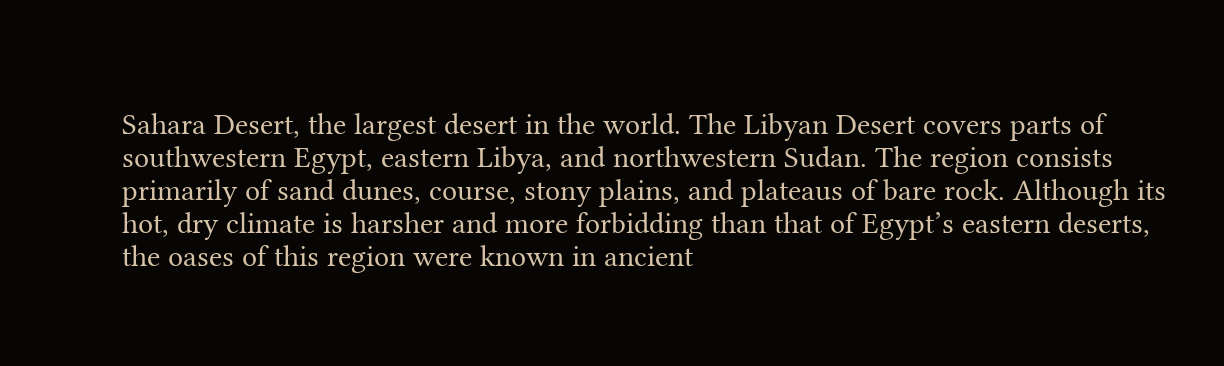Sahara Desert, the largest desert in the world. The Libyan Desert covers parts of southwestern Egypt, eastern Libya, and northwestern Sudan. The region consists primarily of sand dunes, course, stony plains, and plateaus of bare rock. Although its hot, dry climate is harsher and more forbidding than that of Egypt’s eastern deserts, the oases of this region were known in ancient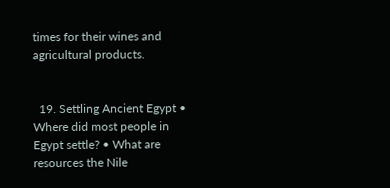times for their wines and agricultural products.


  19. Settling Ancient Egypt • Where did most people in Egypt settle? • What are resources the Nile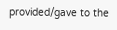provided/gave to the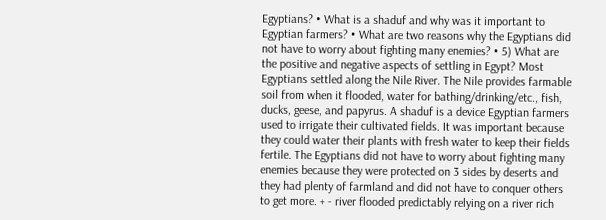Egyptians? • What is a shaduf and why was it important to Egyptian farmers? • What are two reasons why the Egyptians did not have to worry about fighting many enemies? • 5) What are the positive and negative aspects of settling in Egypt? Most Egyptians settled along the Nile River. The Nile provides farmable soil from when it flooded, water for bathing/drinking/etc., fish, ducks, geese, and papyrus. A shaduf is a device Egyptian farmers used to irrigate their cultivated fields. It was important because they could water their plants with fresh water to keep their fields fertile. The Egyptians did not have to worry about fighting many enemies because they were protected on 3 sides by deserts and they had plenty of farmland and did not have to conquer others to get more. + - river flooded predictably relying on a river rich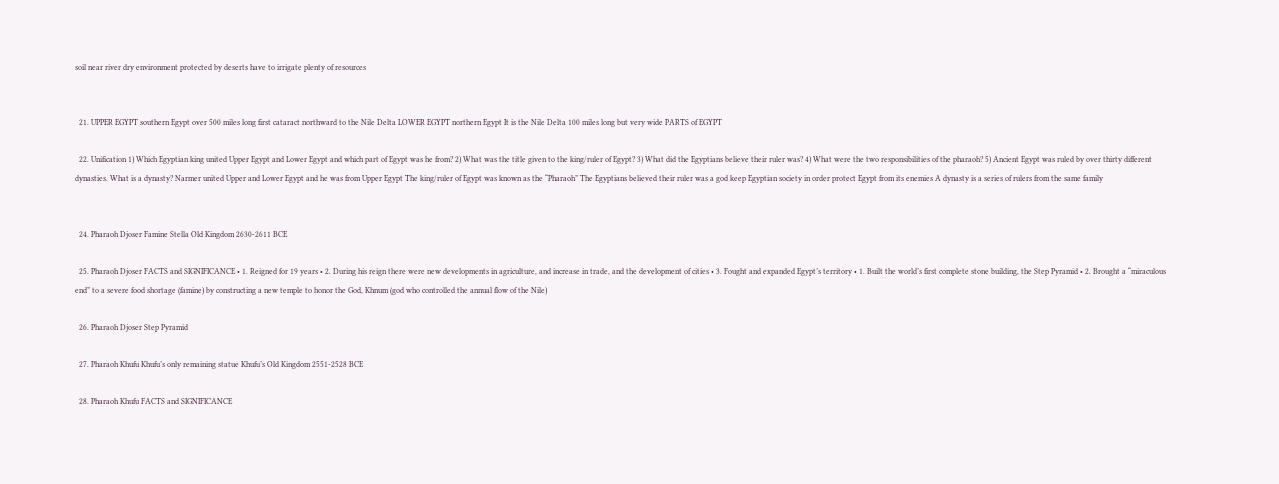soil near river dry environment protected by deserts have to irrigate plenty of resources


  21. UPPER EGYPT southern Egypt over 500 miles long first cataract northward to the Nile Delta LOWER EGYPT northern Egypt It is the Nile Delta 100 miles long but very wide PARTS of EGYPT

  22. Unification 1) Which Egyptian king united Upper Egypt and Lower Egypt and which part of Egypt was he from? 2) What was the title given to the king/ruler of Egypt? 3) What did the Egyptians believe their ruler was? 4) What were the two responsibilities of the pharaoh? 5) Ancient Egypt was ruled by over thirty different dynasties. What is a dynasty? Narmer united Upper and Lower Egypt and he was from Upper Egypt The king/ruler of Egypt was known as the “Pharaoh” The Egyptians believed their ruler was a god keep Egyptian society in order protect Egypt from its enemies A dynasty is a series of rulers from the same family


  24. Pharaoh Djoser Famine Stella Old Kingdom 2630-2611 BCE

  25. Pharaoh Djoser FACTS and SIGNIFICANCE • 1. Reigned for 19 years • 2. During his reign there were new developments in agriculture, and increase in trade, and the development of cities • 3. Fought and expanded Egypt’s territory • 1. Built the world’s first complete stone building, the Step Pyramid • 2. Brought a “miraculous end” to a severe food shortage (famine) by constructing a new temple to honor the God, Khnum (god who controlled the annual flow of the Nile)

  26. Pharaoh Djoser Step Pyramid

  27. Pharaoh Khufu Khufu’s only remaining statue Khufu’s Old Kingdom 2551-2528 BCE

  28. Pharaoh Khufu FACTS and SIGNIFICANCE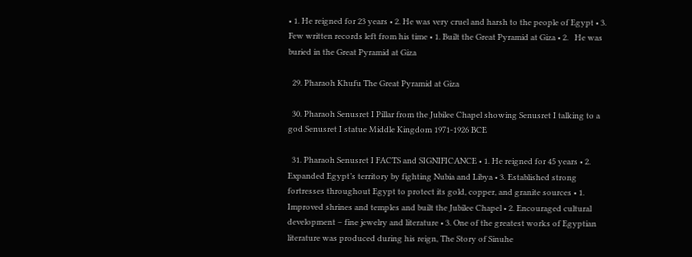• 1. He reigned for 23 years • 2. He was very cruel and harsh to the people of Egypt • 3. Few written records left from his time • 1. Built the Great Pyramid at Giza • 2.   He was buried in the Great Pyramid at Giza

  29. Pharaoh Khufu The Great Pyramid at Giza

  30. Pharaoh Senusret I Pillar from the Jubilee Chapel showing Senusret I talking to a god Senusret I statue Middle Kingdom 1971-1926 BCE

  31. Pharaoh Senusret I FACTS and SIGNIFICANCE • 1. He reigned for 45 years • 2. Expanded Egypt’s territory by fighting Nubia and Libya • 3. Established strong fortresses throughout Egypt to protect its gold, copper, and granite sources • 1. Improved shrines and temples and built the Jubilee Chapel • 2. Encouraged cultural development – fine jewelry and literature • 3. One of the greatest works of Egyptian literature was produced during his reign, The Story of Sinuhe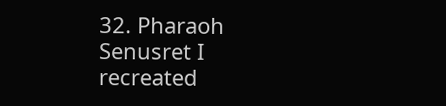32. Pharaoh Senusret I recreated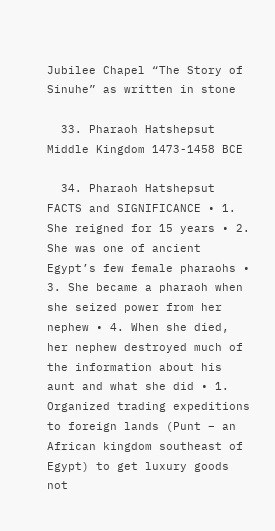Jubilee Chapel “The Story of Sinuhe” as written in stone

  33. Pharaoh Hatshepsut Middle Kingdom 1473-1458 BCE

  34. Pharaoh Hatshepsut FACTS and SIGNIFICANCE • 1. She reigned for 15 years • 2. She was one of ancient Egypt’s few female pharaohs • 3. She became a pharaoh when she seized power from her nephew • 4. When she died, her nephew destroyed much of the information about his aunt and what she did • 1. Organized trading expeditions to foreign lands (Punt – an African kingdom southeast of Egypt) to get luxury goods not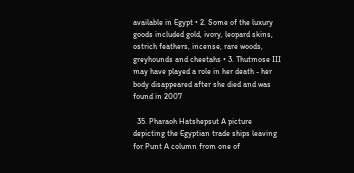available in Egypt • 2. Some of the luxury goods included gold, ivory, leopard skins, ostrich feathers, incense, rare woods, greyhounds and cheetahs • 3. Thutmose III may have played a role in her death - her body disappeared after she died and was found in 2007

  35. Pharaoh Hatshepsut A picture depicting the Egyptian trade ships leaving for Punt A column from one of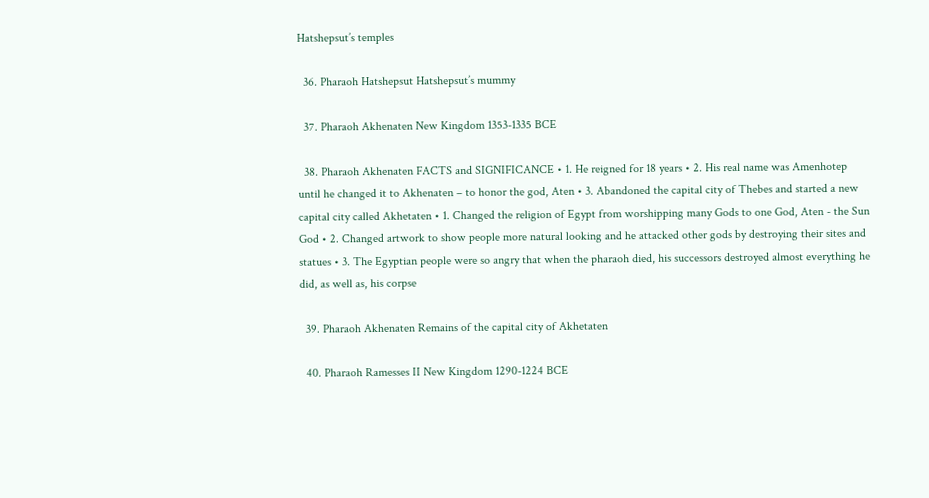Hatshepsut’s temples

  36. Pharaoh Hatshepsut Hatshepsut’s mummy

  37. Pharaoh Akhenaten New Kingdom 1353-1335 BCE

  38. Pharaoh Akhenaten FACTS and SIGNIFICANCE • 1. He reigned for 18 years • 2. His real name was Amenhotep until he changed it to Akhenaten – to honor the god, Aten • 3. Abandoned the capital city of Thebes and started a new capital city called Akhetaten • 1. Changed the religion of Egypt from worshipping many Gods to one God, Aten - the Sun God • 2. Changed artwork to show people more natural looking and he attacked other gods by destroying their sites and statues • 3. The Egyptian people were so angry that when the pharaoh died, his successors destroyed almost everything he did, as well as, his corpse

  39. Pharaoh Akhenaten Remains of the capital city of Akhetaten

  40. Pharaoh Ramesses II New Kingdom 1290-1224 BCE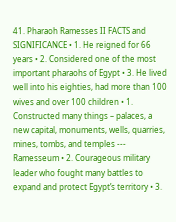41. Pharaoh Ramesses II FACTS and SIGNIFICANCE • 1. He reigned for 66 years • 2. Considered one of the most important pharaohs of Egypt • 3. He lived well into his eighties, had more than 100 wives and over 100 children • 1. Constructed many things – palaces, a new capital, monuments, wells, quarries, mines, tombs, and temples --- Ramesseum • 2. Courageous military leader who fought many battles to expand and protect Egypt’s territory • 3.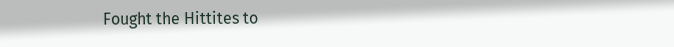Fought the Hittites to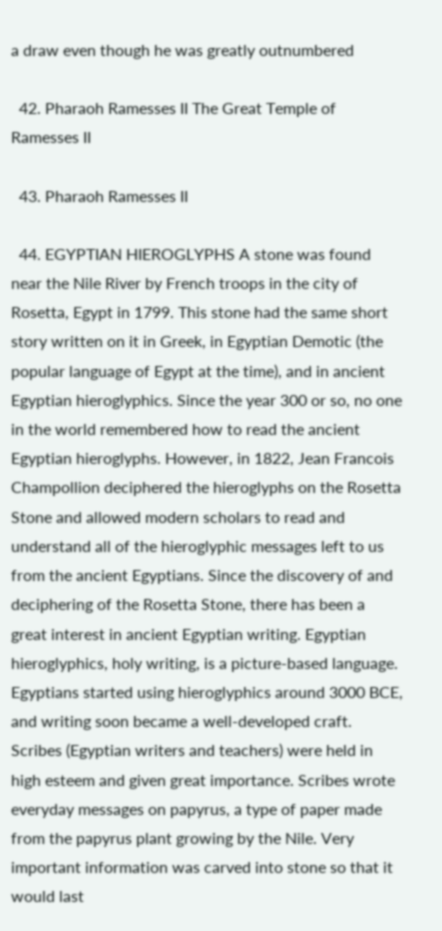a draw even though he was greatly outnumbered

  42. Pharaoh Ramesses II The Great Temple of Ramesses II

  43. Pharaoh Ramesses II

  44. EGYPTIAN HIEROGLYPHS A stone was found near the Nile River by French troops in the city of Rosetta, Egypt in 1799. This stone had the same short story written on it in Greek, in Egyptian Demotic (the popular language of Egypt at the time), and in ancient Egyptian hieroglyphics. Since the year 300 or so, no one in the world remembered how to read the ancient Egyptian hieroglyphs. However, in 1822, Jean Francois Champollion deciphered the hieroglyphs on the Rosetta Stone and allowed modern scholars to read and understand all of the hieroglyphic messages left to us from the ancient Egyptians. Since the discovery of and deciphering of the Rosetta Stone, there has been a great interest in ancient Egyptian writing. Egyptian hieroglyphics, holy writing, is a picture-based language. Egyptians started using hieroglyphics around 3000 BCE, and writing soon became a well-developed craft. Scribes (Egyptian writers and teachers) were held in high esteem and given great importance. Scribes wrote everyday messages on papyrus, a type of paper made from the papyrus plant growing by the Nile. Very important information was carved into stone so that it would last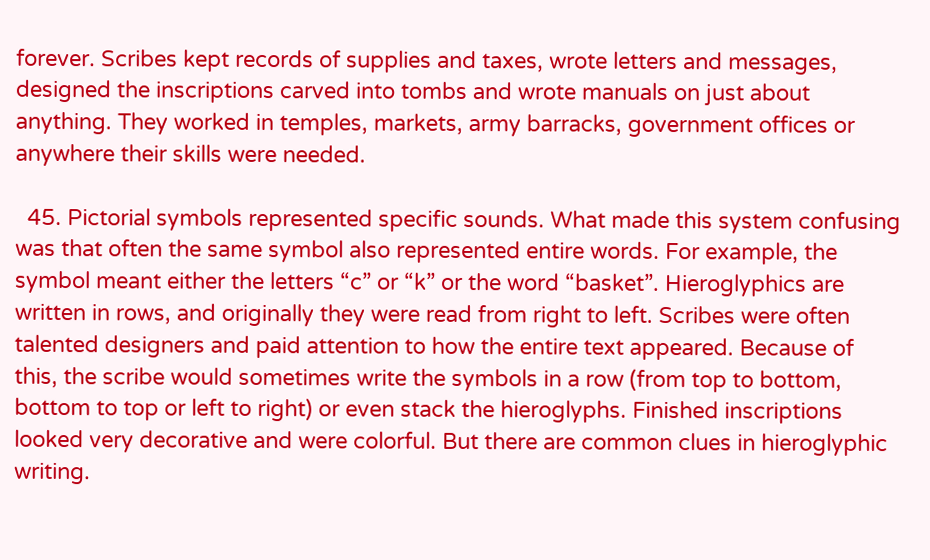forever. Scribes kept records of supplies and taxes, wrote letters and messages, designed the inscriptions carved into tombs and wrote manuals on just about anything. They worked in temples, markets, army barracks, government offices or anywhere their skills were needed.

  45. Pictorial symbols represented specific sounds. What made this system confusing was that often the same symbol also represented entire words. For example, the symbol meant either the letters “c” or “k” or the word “basket”. Hieroglyphics are written in rows, and originally they were read from right to left. Scribes were often talented designers and paid attention to how the entire text appeared. Because of this, the scribe would sometimes write the symbols in a row (from top to bottom, bottom to top or left to right) or even stack the hieroglyphs. Finished inscriptions looked very decorative and were colorful. But there are common clues in hieroglyphic writing.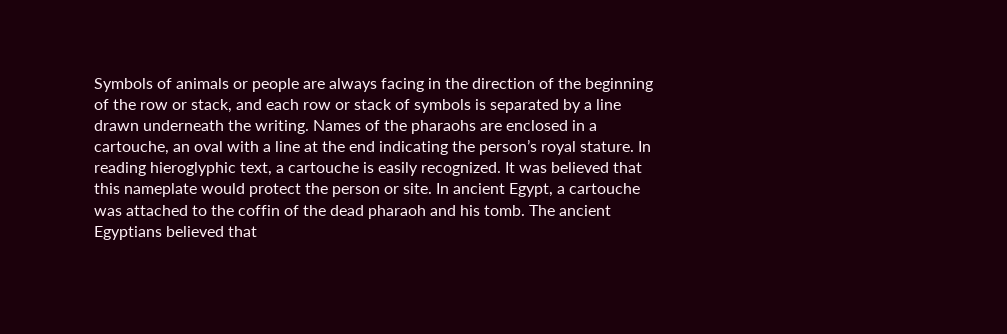Symbols of animals or people are always facing in the direction of the beginning of the row or stack, and each row or stack of symbols is separated by a line drawn underneath the writing. Names of the pharaohs are enclosed in a cartouche, an oval with a line at the end indicating the person’s royal stature. In reading hieroglyphic text, a cartouche is easily recognized. It was believed that this nameplate would protect the person or site. In ancient Egypt, a cartouche was attached to the coffin of the dead pharaoh and his tomb. The ancient Egyptians believed that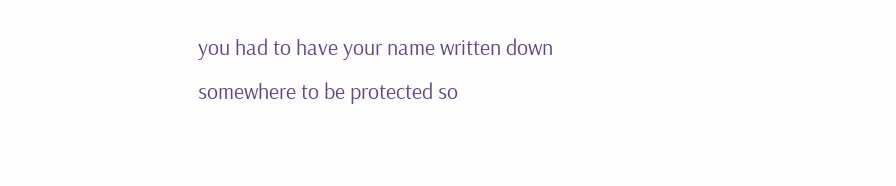you had to have your name written down somewhere to be protected so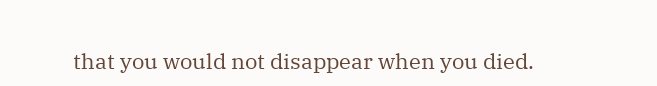that you would not disappear when you died.